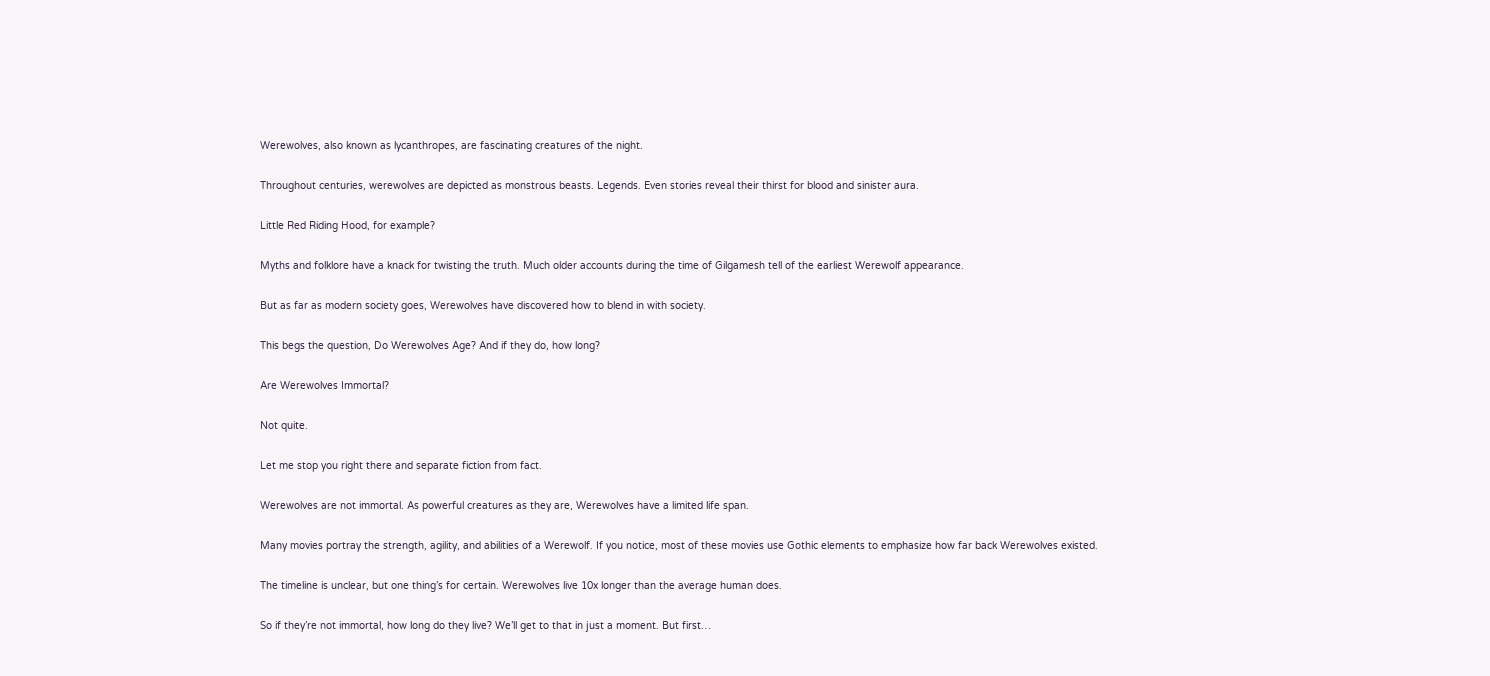Werewolves, also known as lycanthropes, are fascinating creatures of the night.

Throughout centuries, werewolves are depicted as monstrous beasts. Legends. Even stories reveal their thirst for blood and sinister aura.

Little Red Riding Hood, for example?

Myths and folklore have a knack for twisting the truth. Much older accounts during the time of Gilgamesh tell of the earliest Werewolf appearance.

But as far as modern society goes, Werewolves have discovered how to blend in with society.

This begs the question, Do Werewolves Age? And if they do, how long?

Are Werewolves Immortal?

Not quite.

Let me stop you right there and separate fiction from fact.

Werewolves are not immortal. As powerful creatures as they are, Werewolves have a limited life span.

Many movies portray the strength, agility, and abilities of a Werewolf. If you notice, most of these movies use Gothic elements to emphasize how far back Werewolves existed.

The timeline is unclear, but one thing’s for certain. Werewolves live 10x longer than the average human does.

So if they’re not immortal, how long do they live? We’ll get to that in just a moment. But first…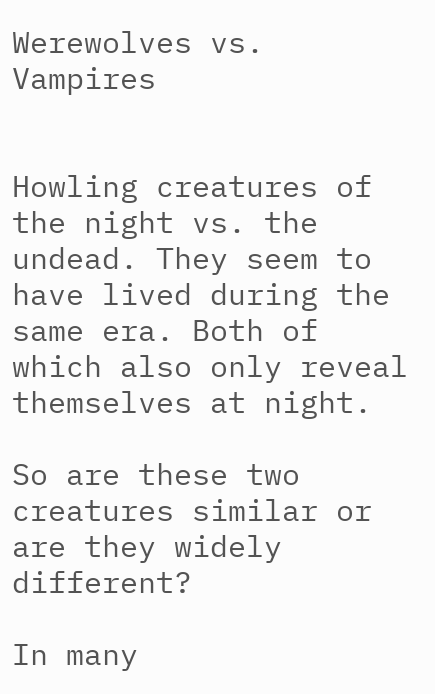Werewolves vs. Vampires


Howling creatures of the night vs. the undead. They seem to have lived during the same era. Both of which also only reveal themselves at night.

So are these two creatures similar or are they widely different?

In many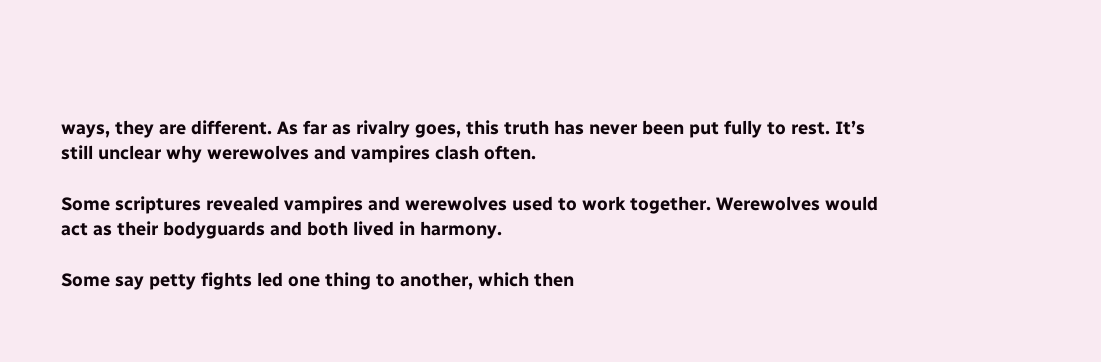ways, they are different. As far as rivalry goes, this truth has never been put fully to rest. It’s still unclear why werewolves and vampires clash often.

Some scriptures revealed vampires and werewolves used to work together. Werewolves would act as their bodyguards and both lived in harmony.

Some say petty fights led one thing to another, which then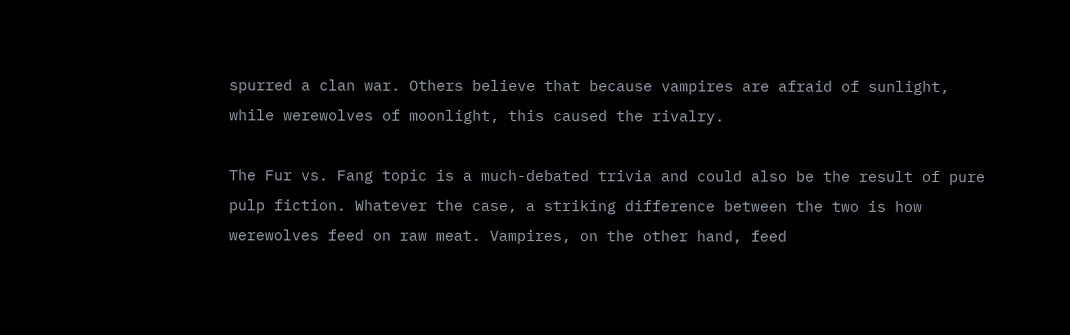spurred a clan war. Others believe that because vampires are afraid of sunlight, while werewolves of moonlight, this caused the rivalry.

The Fur vs. Fang topic is a much-debated trivia and could also be the result of pure pulp fiction. Whatever the case, a striking difference between the two is how werewolves feed on raw meat. Vampires, on the other hand, feed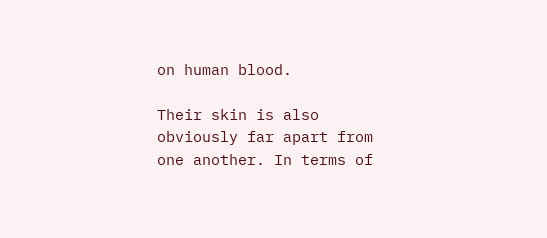on human blood.

Their skin is also obviously far apart from one another. In terms of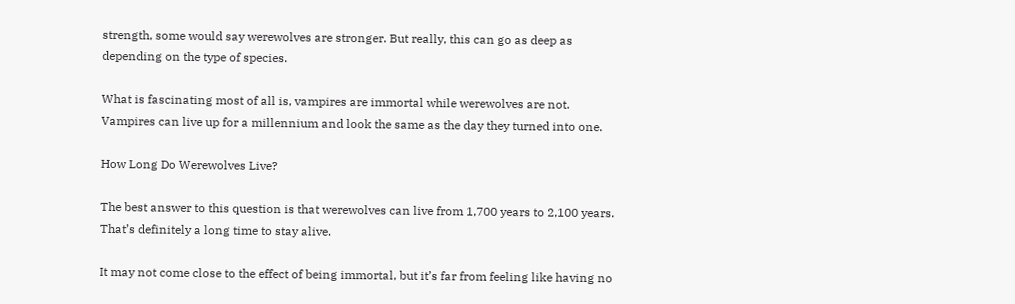strength, some would say werewolves are stronger. But really, this can go as deep as depending on the type of species.

What is fascinating most of all is, vampires are immortal while werewolves are not. Vampires can live up for a millennium and look the same as the day they turned into one.

How Long Do Werewolves Live?

The best answer to this question is that werewolves can live from 1,700 years to 2,100 years. That’s definitely a long time to stay alive.

It may not come close to the effect of being immortal, but it’s far from feeling like having no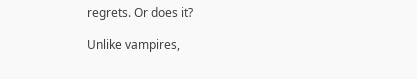regrets. Or does it?

Unlike vampires,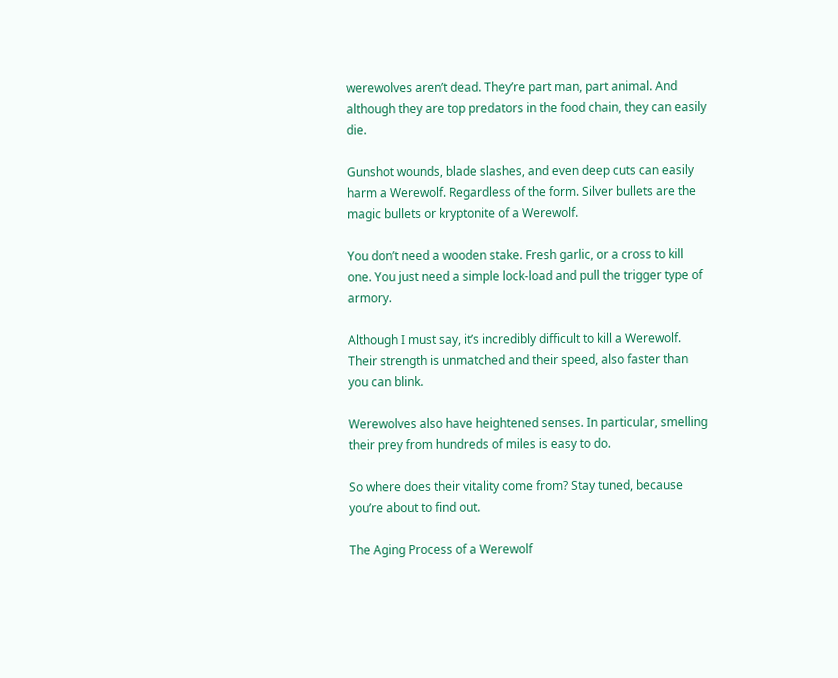werewolves aren’t dead. They’re part man, part animal. And although they are top predators in the food chain, they can easily die.

Gunshot wounds, blade slashes, and even deep cuts can easily harm a Werewolf. Regardless of the form. Silver bullets are the magic bullets or kryptonite of a Werewolf.

You don’t need a wooden stake. Fresh garlic, or a cross to kill one. You just need a simple lock-load and pull the trigger type of armory.

Although I must say, it’s incredibly difficult to kill a Werewolf. Their strength is unmatched and their speed, also faster than you can blink.

Werewolves also have heightened senses. In particular, smelling their prey from hundreds of miles is easy to do.

So where does their vitality come from? Stay tuned, because you’re about to find out.

The Aging Process of a Werewolf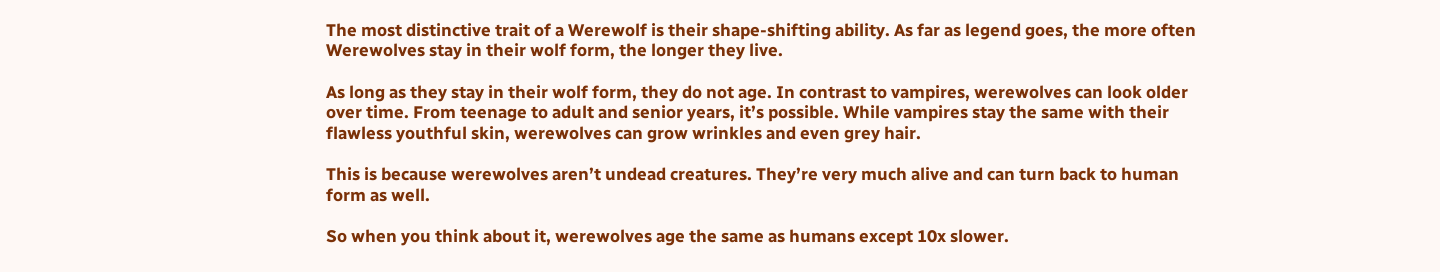The most distinctive trait of a Werewolf is their shape-shifting ability. As far as legend goes, the more often Werewolves stay in their wolf form, the longer they live.

As long as they stay in their wolf form, they do not age. In contrast to vampires, werewolves can look older over time. From teenage to adult and senior years, it’s possible. While vampires stay the same with their flawless youthful skin, werewolves can grow wrinkles and even grey hair.

This is because werewolves aren’t undead creatures. They’re very much alive and can turn back to human form as well.

So when you think about it, werewolves age the same as humans except 10x slower.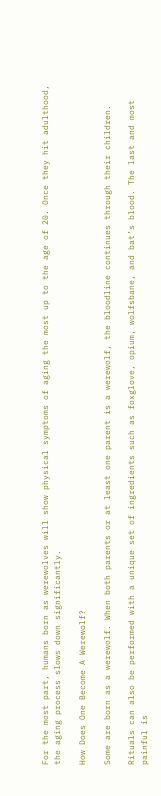For the most part, humans born as werewolves will show physical symptoms of aging the most up to the age of 20. Once they hit adulthood, the aging process slows down significantly.

How Does One Become A Werewolf?

Some are born as a werewolf. When both parents or at least one parent is a werewolf, the bloodline continues through their children.

Rituals can also be performed with a unique set of ingredients such as foxglove, opium, wolfsbane, and bat’s blood. The last and most painful is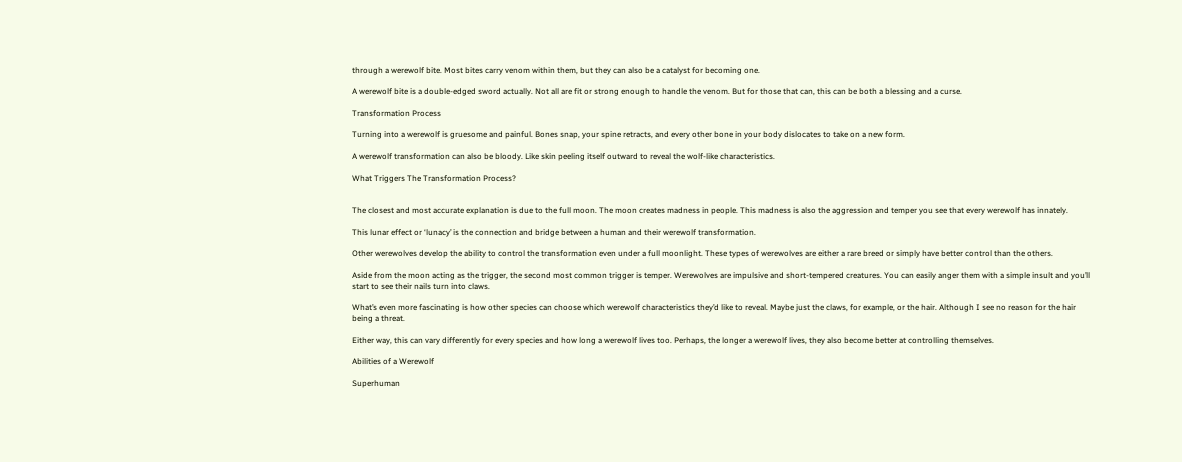through a werewolf bite. Most bites carry venom within them, but they can also be a catalyst for becoming one.

A werewolf bite is a double-edged sword actually. Not all are fit or strong enough to handle the venom. But for those that can, this can be both a blessing and a curse.

Transformation Process

Turning into a werewolf is gruesome and painful. Bones snap, your spine retracts, and every other bone in your body dislocates to take on a new form.

A werewolf transformation can also be bloody. Like skin peeling itself outward to reveal the wolf-like characteristics.

What Triggers The Transformation Process?


The closest and most accurate explanation is due to the full moon. The moon creates madness in people. This madness is also the aggression and temper you see that every werewolf has innately.

This lunar effect or ‘lunacy’ is the connection and bridge between a human and their werewolf transformation.

Other werewolves develop the ability to control the transformation even under a full moonlight. These types of werewolves are either a rare breed or simply have better control than the others.

Aside from the moon acting as the trigger, the second most common trigger is temper. Werewolves are impulsive and short-tempered creatures. You can easily anger them with a simple insult and you’ll start to see their nails turn into claws.

What’s even more fascinating is how other species can choose which werewolf characteristics they’d like to reveal. Maybe just the claws, for example, or the hair. Although I see no reason for the hair being a threat.

Either way, this can vary differently for every species and how long a werewolf lives too. Perhaps, the longer a werewolf lives, they also become better at controlling themselves.

Abilities of a Werewolf

Superhuman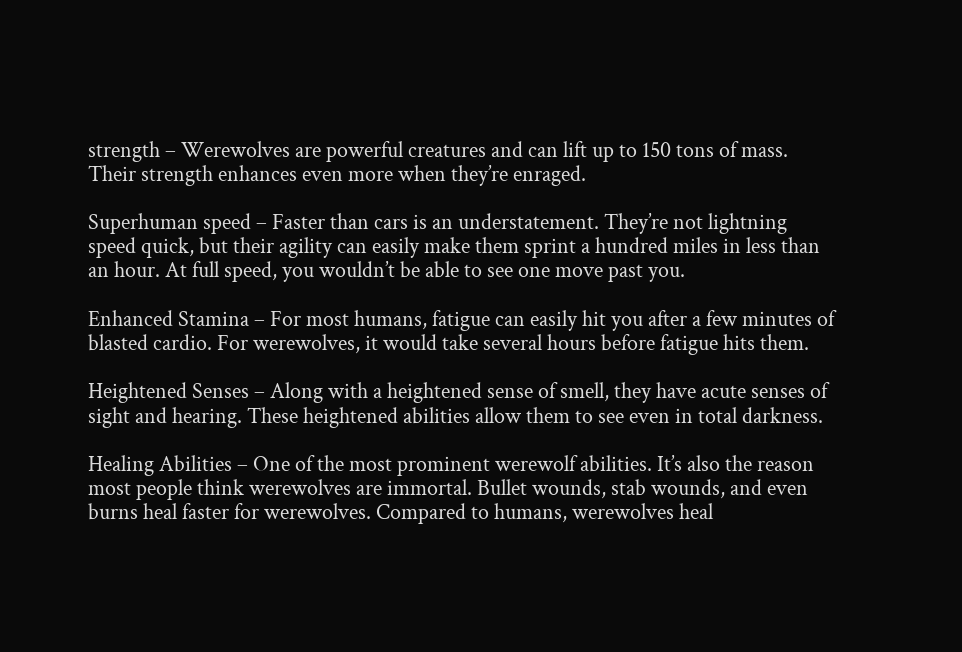strength – Werewolves are powerful creatures and can lift up to 150 tons of mass. Their strength enhances even more when they’re enraged.

Superhuman speed – Faster than cars is an understatement. They’re not lightning speed quick, but their agility can easily make them sprint a hundred miles in less than an hour. At full speed, you wouldn’t be able to see one move past you.

Enhanced Stamina – For most humans, fatigue can easily hit you after a few minutes of blasted cardio. For werewolves, it would take several hours before fatigue hits them.

Heightened Senses – Along with a heightened sense of smell, they have acute senses of sight and hearing. These heightened abilities allow them to see even in total darkness.

Healing Abilities – One of the most prominent werewolf abilities. It’s also the reason most people think werewolves are immortal. Bullet wounds, stab wounds, and even burns heal faster for werewolves. Compared to humans, werewolves heal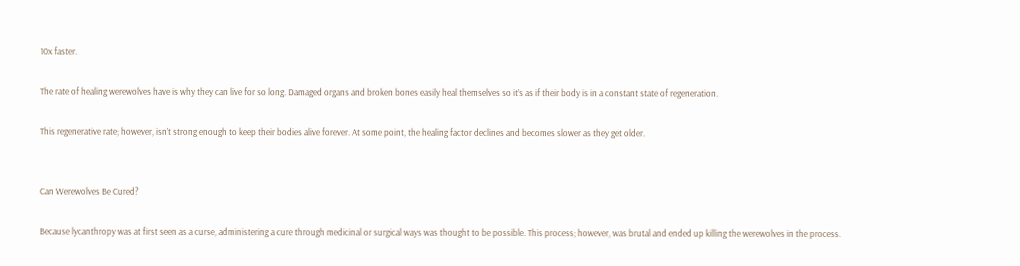10x faster.

The rate of healing werewolves have is why they can live for so long. Damaged organs and broken bones easily heal themselves so it’s as if their body is in a constant state of regeneration.

This regenerative rate; however, isn’t strong enough to keep their bodies alive forever. At some point, the healing factor declines and becomes slower as they get older.


Can Werewolves Be Cured?

Because lycanthropy was at first seen as a curse, administering a cure through medicinal or surgical ways was thought to be possible. This process; however, was brutal and ended up killing the werewolves in the process.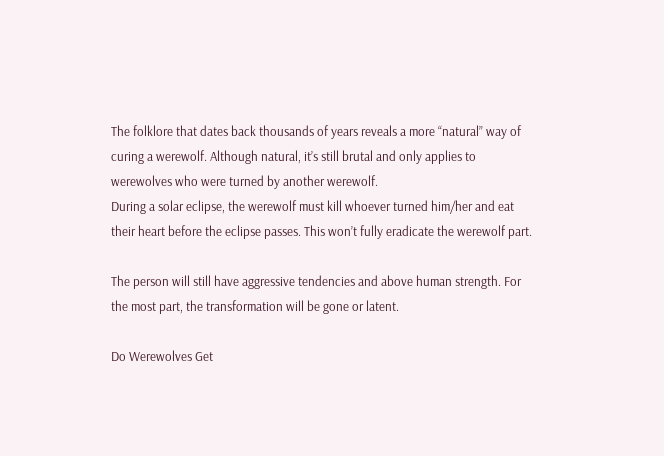The folklore that dates back thousands of years reveals a more “natural” way of curing a werewolf. Although natural, it’s still brutal and only applies to werewolves who were turned by another werewolf.
During a solar eclipse, the werewolf must kill whoever turned him/her and eat their heart before the eclipse passes. This won’t fully eradicate the werewolf part.

The person will still have aggressive tendencies and above human strength. For the most part, the transformation will be gone or latent.

Do Werewolves Get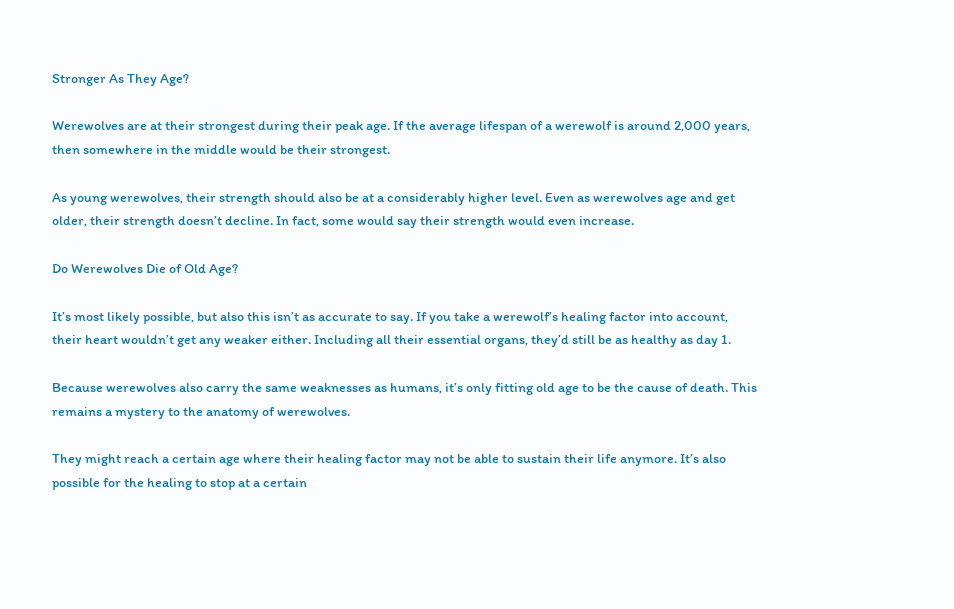Stronger As They Age?

Werewolves are at their strongest during their peak age. If the average lifespan of a werewolf is around 2,000 years, then somewhere in the middle would be their strongest.

As young werewolves, their strength should also be at a considerably higher level. Even as werewolves age and get older, their strength doesn’t decline. In fact, some would say their strength would even increase.

Do Werewolves Die of Old Age?

It’s most likely possible, but also this isn’t as accurate to say. If you take a werewolf’s healing factor into account, their heart wouldn’t get any weaker either. Including all their essential organs, they’d still be as healthy as day 1.

Because werewolves also carry the same weaknesses as humans, it’s only fitting old age to be the cause of death. This remains a mystery to the anatomy of werewolves.

They might reach a certain age where their healing factor may not be able to sustain their life anymore. It’s also possible for the healing to stop at a certain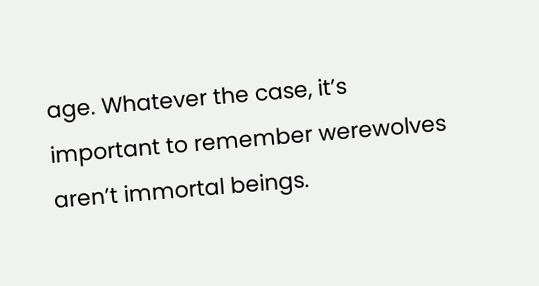age. Whatever the case, it’s important to remember werewolves aren’t immortal beings.